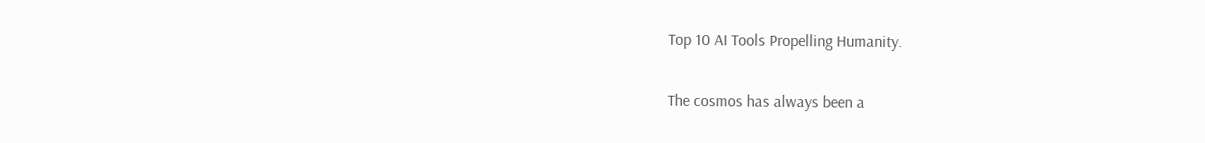Top 10 AI Tools Propelling Humanity.

The cosmos has always been a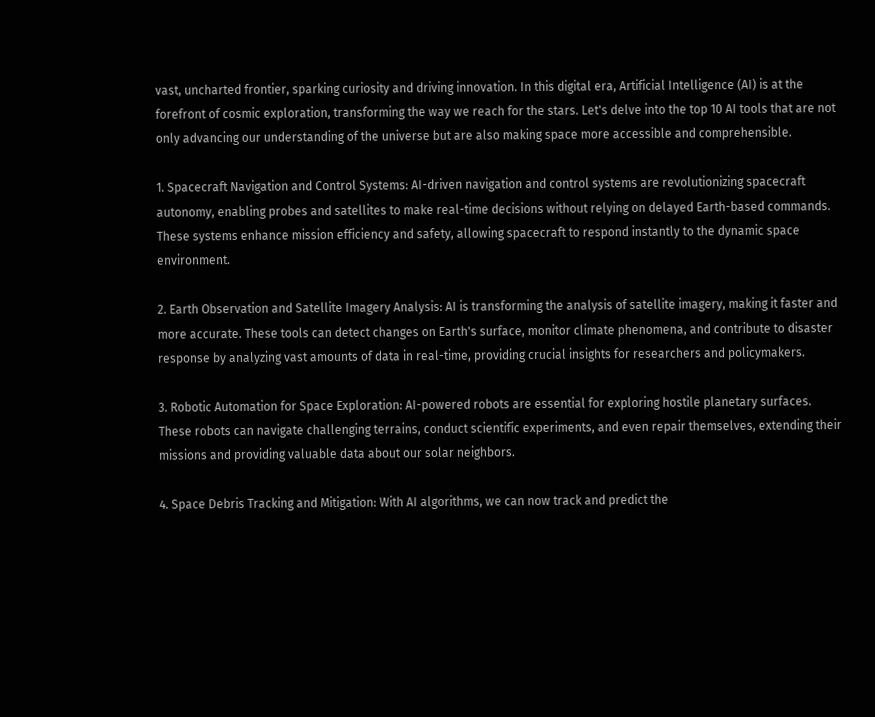vast, uncharted frontier, sparking curiosity and driving innovation. In this digital era, Artificial Intelligence (AI) is at the forefront of cosmic exploration, transforming the way we reach for the stars. Let's delve into the top 10 AI tools that are not only advancing our understanding of the universe but are also making space more accessible and comprehensible.

1. Spacecraft Navigation and Control Systems: AI-driven navigation and control systems are revolutionizing spacecraft autonomy, enabling probes and satellites to make real-time decisions without relying on delayed Earth-based commands. These systems enhance mission efficiency and safety, allowing spacecraft to respond instantly to the dynamic space environment.

2. Earth Observation and Satellite Imagery Analysis: AI is transforming the analysis of satellite imagery, making it faster and more accurate. These tools can detect changes on Earth's surface, monitor climate phenomena, and contribute to disaster response by analyzing vast amounts of data in real-time, providing crucial insights for researchers and policymakers.

3. Robotic Automation for Space Exploration: AI-powered robots are essential for exploring hostile planetary surfaces. These robots can navigate challenging terrains, conduct scientific experiments, and even repair themselves, extending their missions and providing valuable data about our solar neighbors.

4. Space Debris Tracking and Mitigation: With AI algorithms, we can now track and predict the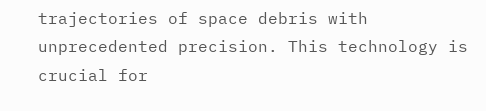trajectories of space debris with unprecedented precision. This technology is crucial for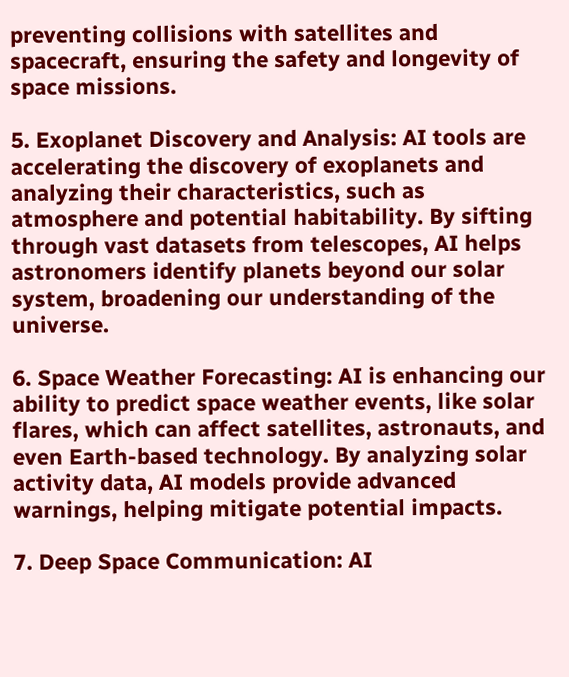preventing collisions with satellites and spacecraft, ensuring the safety and longevity of space missions.

5. Exoplanet Discovery and Analysis: AI tools are accelerating the discovery of exoplanets and analyzing their characteristics, such as atmosphere and potential habitability. By sifting through vast datasets from telescopes, AI helps astronomers identify planets beyond our solar system, broadening our understanding of the universe.

6. Space Weather Forecasting: AI is enhancing our ability to predict space weather events, like solar flares, which can affect satellites, astronauts, and even Earth-based technology. By analyzing solar activity data, AI models provide advanced warnings, helping mitigate potential impacts.

7. Deep Space Communication: AI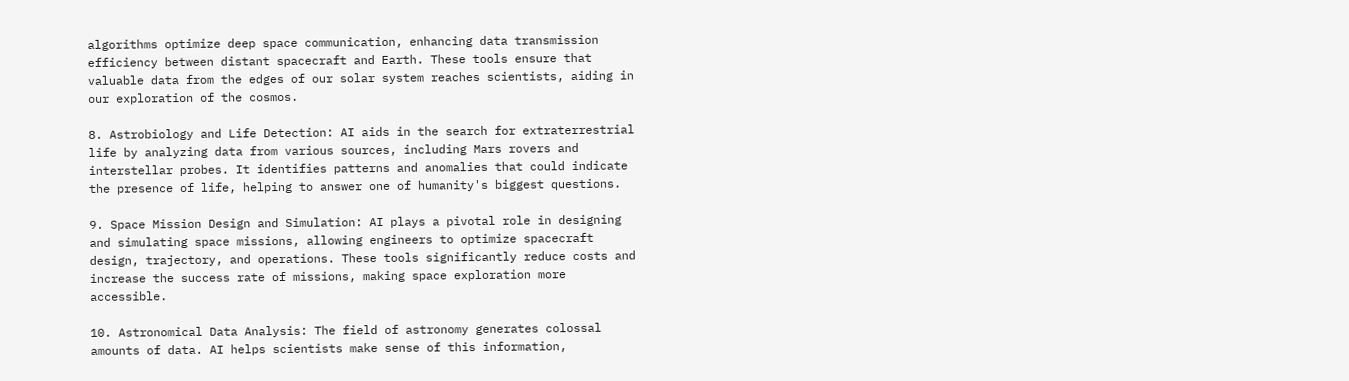algorithms optimize deep space communication, enhancing data transmission efficiency between distant spacecraft and Earth. These tools ensure that valuable data from the edges of our solar system reaches scientists, aiding in our exploration of the cosmos.

8. Astrobiology and Life Detection: AI aids in the search for extraterrestrial life by analyzing data from various sources, including Mars rovers and interstellar probes. It identifies patterns and anomalies that could indicate the presence of life, helping to answer one of humanity's biggest questions.

9. Space Mission Design and Simulation: AI plays a pivotal role in designing and simulating space missions, allowing engineers to optimize spacecraft design, trajectory, and operations. These tools significantly reduce costs and increase the success rate of missions, making space exploration more accessible.

10. Astronomical Data Analysis: The field of astronomy generates colossal amounts of data. AI helps scientists make sense of this information,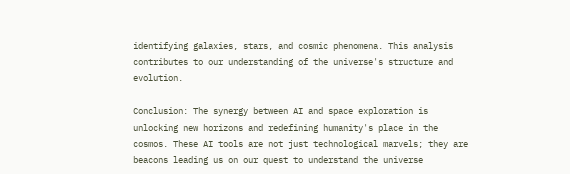identifying galaxies, stars, and cosmic phenomena. This analysis contributes to our understanding of the universe's structure and evolution.

Conclusion: The synergy between AI and space exploration is unlocking new horizons and redefining humanity's place in the cosmos. These AI tools are not just technological marvels; they are beacons leading us on our quest to understand the universe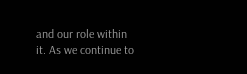and our role within it. As we continue to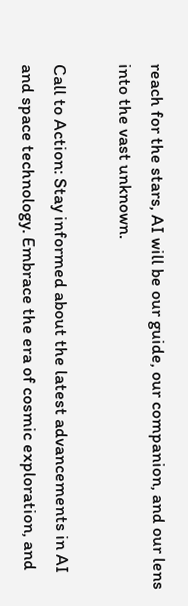reach for the stars, AI will be our guide, our companion, and our lens into the vast unknown.

Call to Action: Stay informed about the latest advancements in AI and space technology. Embrace the era of cosmic exploration, and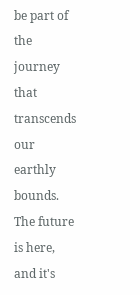be part of the journey that transcends our earthly bounds. The future is here, and it's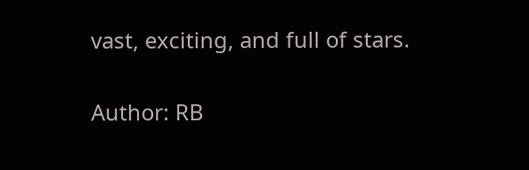vast, exciting, and full of stars.


Author: RB